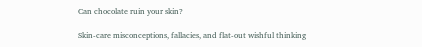Can chocolate ruin your skin?

Skin-care misconceptions, fallacies, and flat-out wishful thinking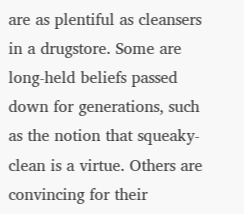are as plentiful as cleansers in a drugstore. Some are long-held beliefs passed down for generations, such as the notion that squeaky-clean is a virtue. Others are convincing for their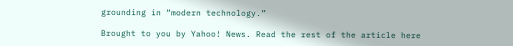grounding in “modern technology.”

Brought to you by Yahoo! News. Read the rest of the article here